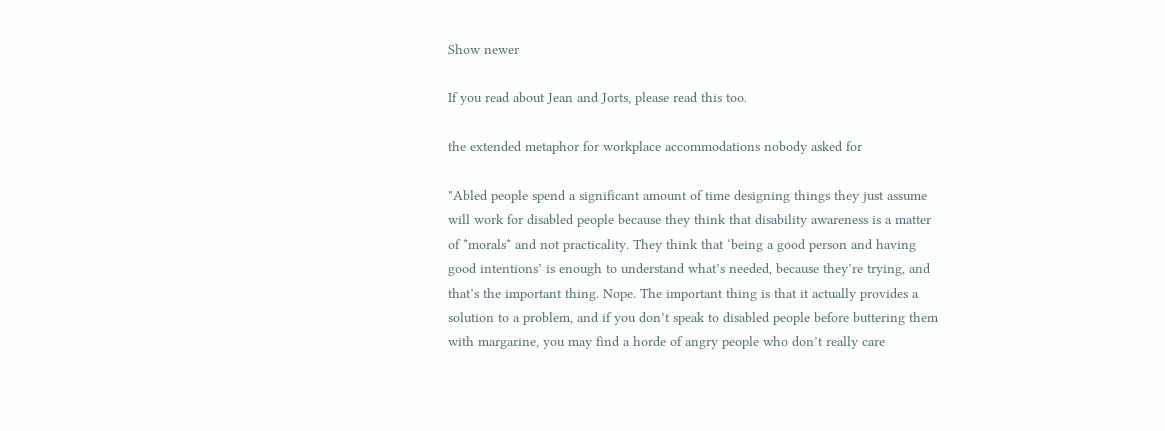Show newer

If you read about Jean and Jorts, please read this too.

the extended metaphor for workplace accommodations nobody asked for

"Abled people spend a significant amount of time designing things they just assume will work for disabled people because they think that disability awareness is a matter of *morals* and not practicality. They think that ‘being a good person and having good intentions’ is enough to understand what’s needed, because they’re trying, and that’s the important thing. Nope. The important thing is that it actually provides a solution to a problem, and if you don’t speak to disabled people before buttering them with margarine, you may find a horde of angry people who don’t really care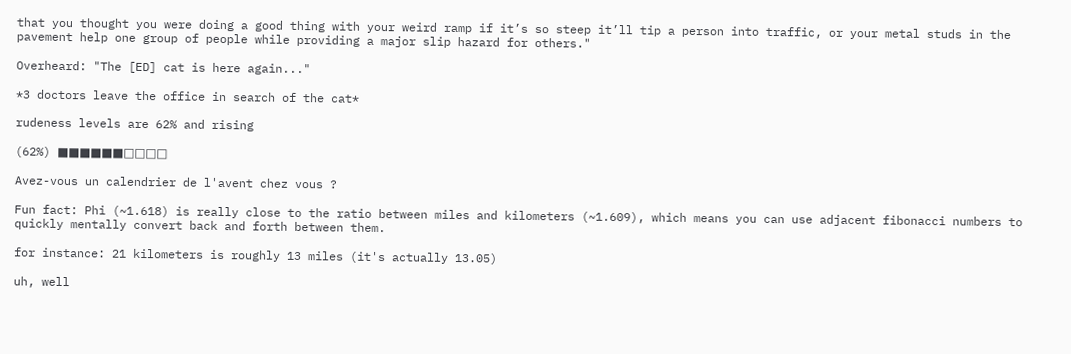that you thought you were doing a good thing with your weird ramp if it’s so steep it’ll tip a person into traffic, or your metal studs in the pavement help one group of people while providing a major slip hazard for others."

Overheard: "The [ED] cat is here again..."

*3 doctors leave the office in search of the cat*

rudeness levels are 62% and rising

(62%) ■■■■■■□□□□

Avez-vous un calendrier de l'avent chez vous ?

Fun fact: Phi (~1.618) is really close to the ratio between miles and kilometers (~1.609), which means you can use adjacent fibonacci numbers to quickly mentally convert back and forth between them.

for instance: 21 kilometers is roughly 13 miles (it's actually 13.05)

uh, well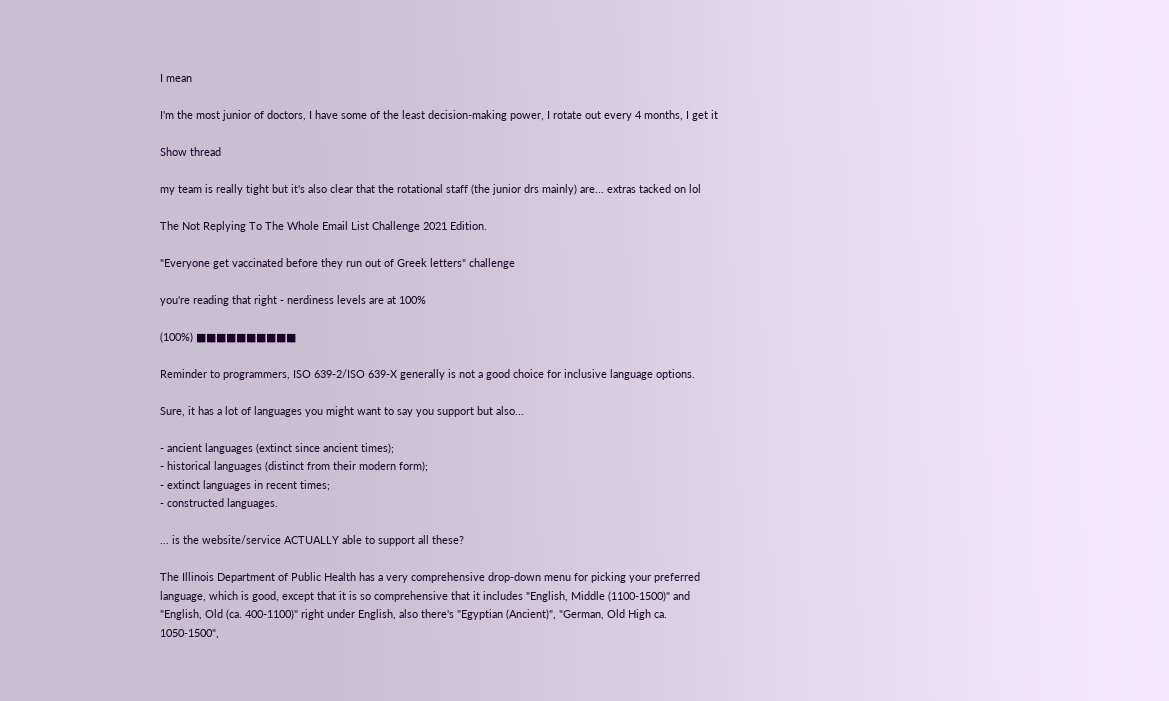I mean

I'm the most junior of doctors, I have some of the least decision-making power, I rotate out every 4 months, I get it

Show thread

my team is really tight but it's also clear that the rotational staff (the junior drs mainly) are... extras tacked on lol

The Not Replying To The Whole Email List Challenge 2021 Edition.

"Everyone get vaccinated before they run out of Greek letters" challenge

you're reading that right - nerdiness levels are at 100%

(100%) ■■■■■■■■■■

Reminder to programmers, ISO 639-2/ISO 639-X generally is not a good choice for inclusive language options.

Sure, it has a lot of languages you might want to say you support but also...

- ancient languages (extinct since ancient times);
- historical languages (distinct from their modern form);
- extinct languages in recent times;
- constructed languages.

... is the website/service ACTUALLY able to support all these?

The Illinois Department of Public Health has a very comprehensive drop-down menu for picking your preferred language, which is good, except that it is so comprehensive that it includes "English, Middle (1100-1500)" and "English, Old (ca. 400-1100)" right under English, also there's "Egyptian (Ancient)", "German, Old High ca. 1050-1500",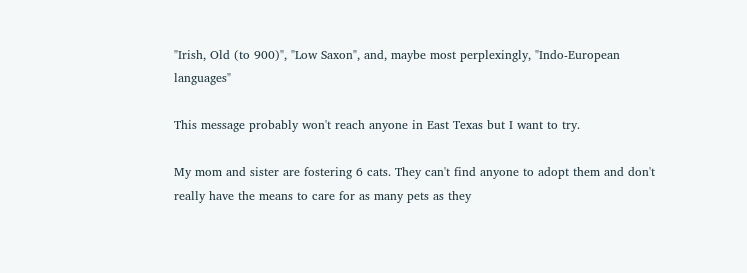"Irish, Old (to 900)", "Low Saxon", and, maybe most perplexingly, "Indo-European languages"

This message probably won't reach anyone in East Texas but I want to try.

My mom and sister are fostering 6 cats. They can't find anyone to adopt them and don't really have the means to care for as many pets as they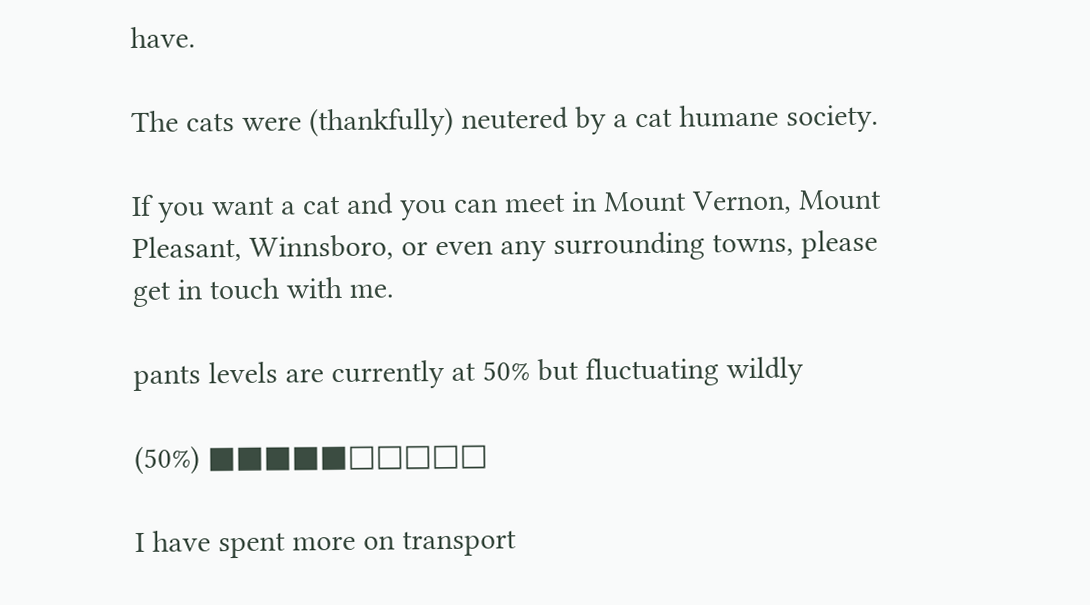have.

The cats were (thankfully) neutered by a cat humane society.

If you want a cat and you can meet in Mount Vernon, Mount Pleasant, Winnsboro, or even any surrounding towns, please get in touch with me.

pants levels are currently at 50% but fluctuating wildly

(50%) ■■■■■□□□□□

I have spent more on transport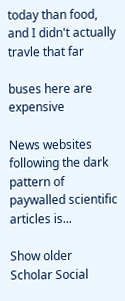today than food, and I didn't actually travle that far

buses here are expensive

News websites following the dark pattern of paywalled scientific articles is...

Show older
Scholar Social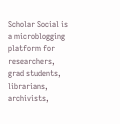Scholar Social is a microblogging platform for researchers, grad students, librarians, archivists,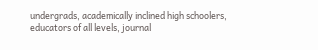undergrads, academically inclined high schoolers, educators of all levels, journal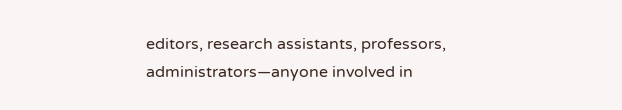editors, research assistants, professors, administrators—anyone involved in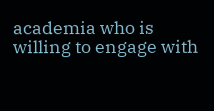academia who is willing to engage with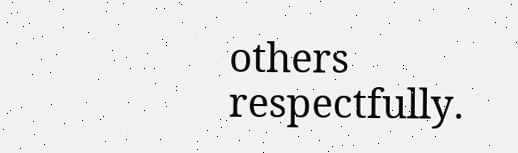others respectfully.